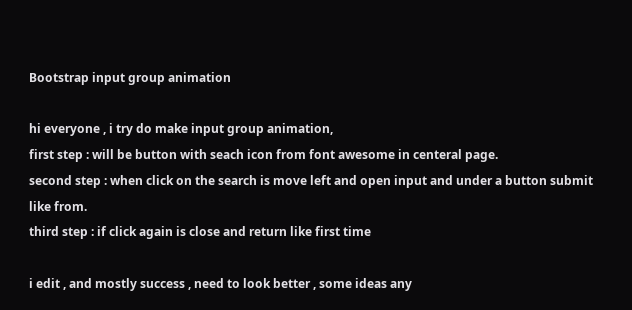Bootstrap input group animation

hi everyone , i try do make input group animation,
first step : will be button with seach icon from font awesome in centeral page.
second step : when click on the search is move left and open input and under a button submit like from.
third step : if click again is close and return like first time

i edit , and mostly success , need to look better , some ideas any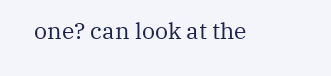one? can look at the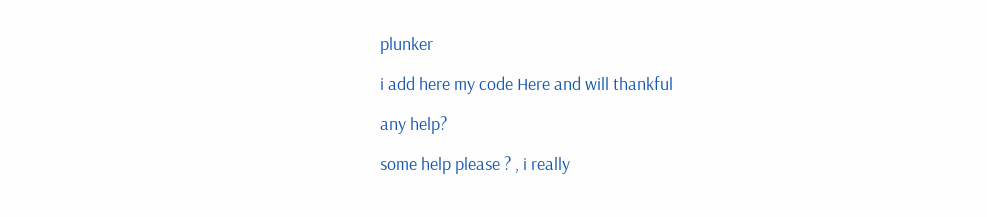plunker

i add here my code Here and will thankful

any help?

some help please ? , i really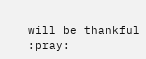will be thankful :pray: